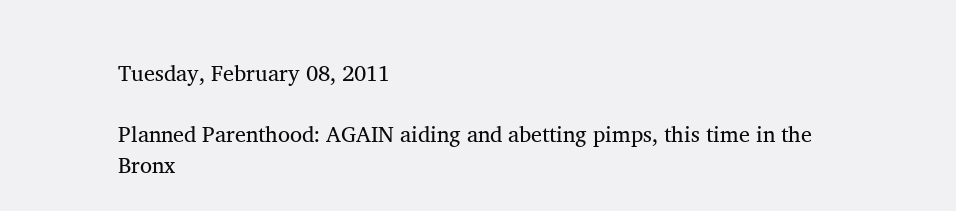Tuesday, February 08, 2011

Planned Parenthood: AGAIN aiding and abetting pimps, this time in the Bronx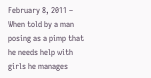February 8, 2011 – When told by a man posing as a pimp that he needs help with girls he manages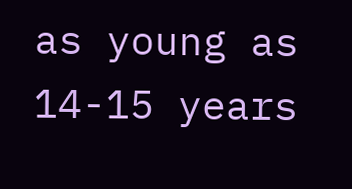as young as 14-15 years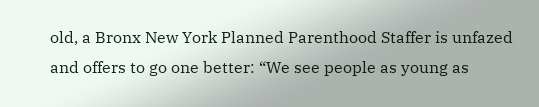old, a Bronx New York Planned Parenthood Staffer is unfazed and offers to go one better: “We see people as young as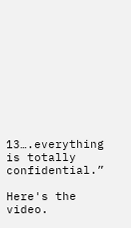13….everything is totally confidential.”

Here's the video.